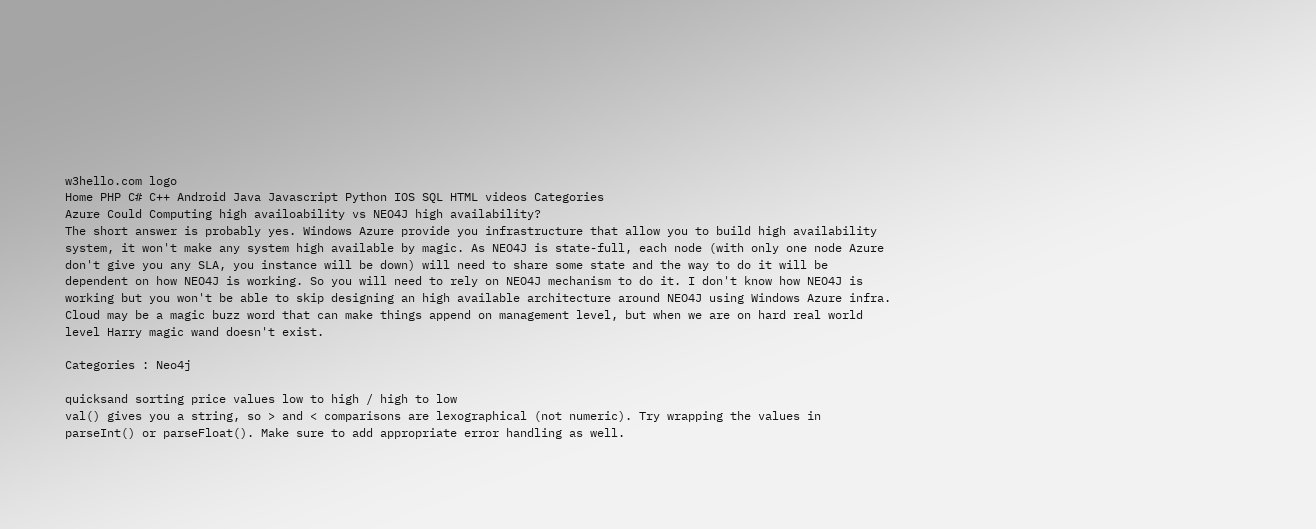w3hello.com logo
Home PHP C# C++ Android Java Javascript Python IOS SQL HTML videos Categories
Azure Could Computing high availoability vs NEO4J high availability?
The short answer is probably yes. Windows Azure provide you infrastructure that allow you to build high availability system, it won't make any system high available by magic. As NEO4J is state-full, each node (with only one node Azure don't give you any SLA, you instance will be down) will need to share some state and the way to do it will be dependent on how NEO4J is working. So you will need to rely on NEO4J mechanism to do it. I don't know how NEO4J is working but you won't be able to skip designing an high available architecture around NEO4J using Windows Azure infra. Cloud may be a magic buzz word that can make things append on management level, but when we are on hard real world level Harry magic wand doesn't exist.

Categories : Neo4j

quicksand sorting price values low to high / high to low
val() gives you a string, so > and < comparisons are lexographical (not numeric). Try wrapping the values in parseInt() or parseFloat(). Make sure to add appropriate error handling as well.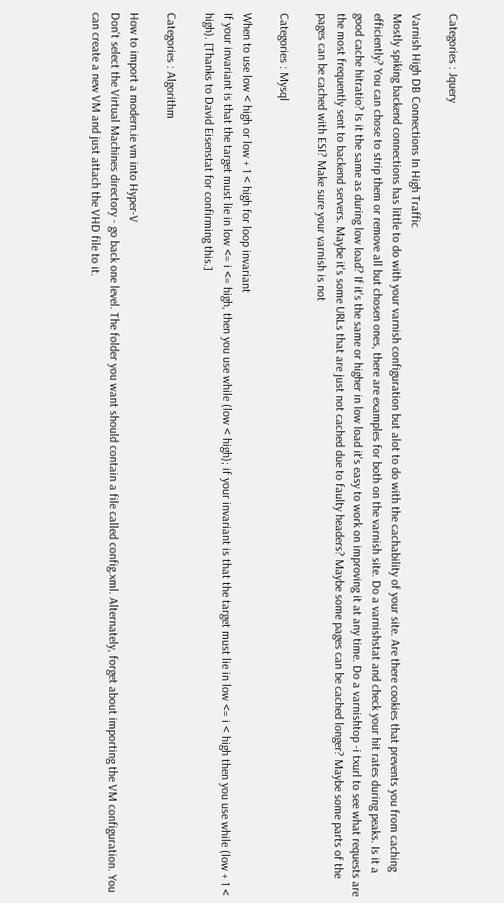Categories : Jquery

Varnish High DB Connections In High Traffic
Mostly spiking backend connections has little to do with your varnish configuration but alot to do with the cachability of your site. Are there cookies that prevents you from caching efficiently? You can chose to strip them or remove all but chosen ones, there are examples for both on the varnish site. Do a varnishstat and check your hit rates during peaks. Is it a good cache hitratio? Is it the same as during low load? If it's the same or higher in low load it's easy to work on improving it at any time. Do a varnishtop -i txurl to see what requests are the most frequently sent to backend servers. Maybe it's some URLs that are just not cached due to faulty headers? Maybe some pages can be cached longer? Maybe some parts of the pages can be cached with ESI? Make sure your varnish is not

Categories : Mysql

When to use low < high or low + 1 < high for loop invariant
If your invariant is that the target must lie in low <= i <= high, then you use while (low < high); if your invariant is that the target must lie in low <= i < high then you use while (low + 1 < high). [Thanks to David Eisenstat for confirming this.]

Categories : Algorithm

How to import a modern.ie vm into Hyper-V
Don't select the Virtual Machines directory - go back one level. The folder you want should contain a file called config.xml. Alternately, forget about importing the VM configuration. You can create a new VM and just attach the VHD file to it.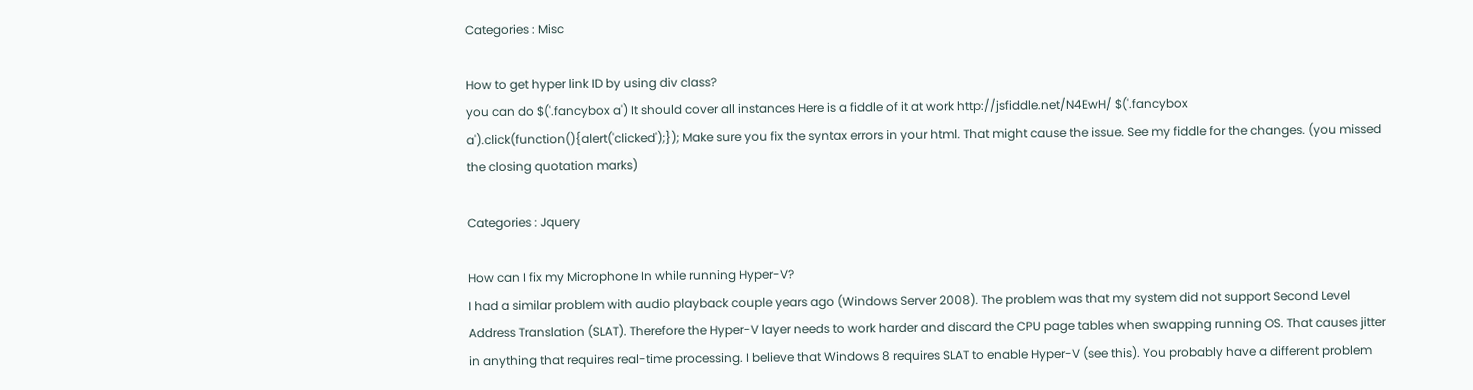Categories : Misc

How to get hyper link ID by using div class?
you can do $('.fancybox a') It should cover all instances Here is a fiddle of it at work http://jsfiddle.net/N4EwH/ $('.fancybox a').click(function(){alert('clicked');}); Make sure you fix the syntax errors in your html. That might cause the issue. See my fiddle for the changes. (you missed the closing quotation marks)

Categories : Jquery

How can I fix my Microphone In while running Hyper-V?
I had a similar problem with audio playback couple years ago (Windows Server 2008). The problem was that my system did not support Second Level Address Translation (SLAT). Therefore the Hyper-V layer needs to work harder and discard the CPU page tables when swapping running OS. That causes jitter in anything that requires real-time processing. I believe that Windows 8 requires SLAT to enable Hyper-V (see this). You probably have a different problem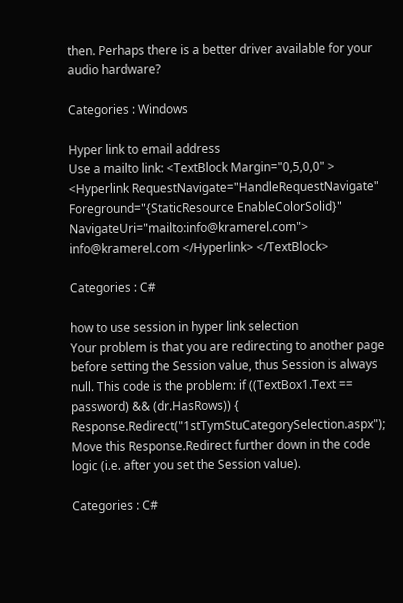then. Perhaps there is a better driver available for your audio hardware?

Categories : Windows

Hyper link to email address
Use a mailto link: <TextBlock Margin="0,5,0,0" > <Hyperlink RequestNavigate="HandleRequestNavigate" Foreground="{StaticResource EnableColorSolid}" NavigateUri="mailto:info@kramerel.com"> info@kramerel.com </Hyperlink> </TextBlock>

Categories : C#

how to use session in hyper link selection
Your problem is that you are redirecting to another page before setting the Session value, thus Session is always null. This code is the problem: if ((TextBox1.Text == password) && (dr.HasRows)) { Response.Redirect("1stTymStuCategorySelection.aspx"); Move this Response.Redirect further down in the code logic (i.e. after you set the Session value).

Categories : C#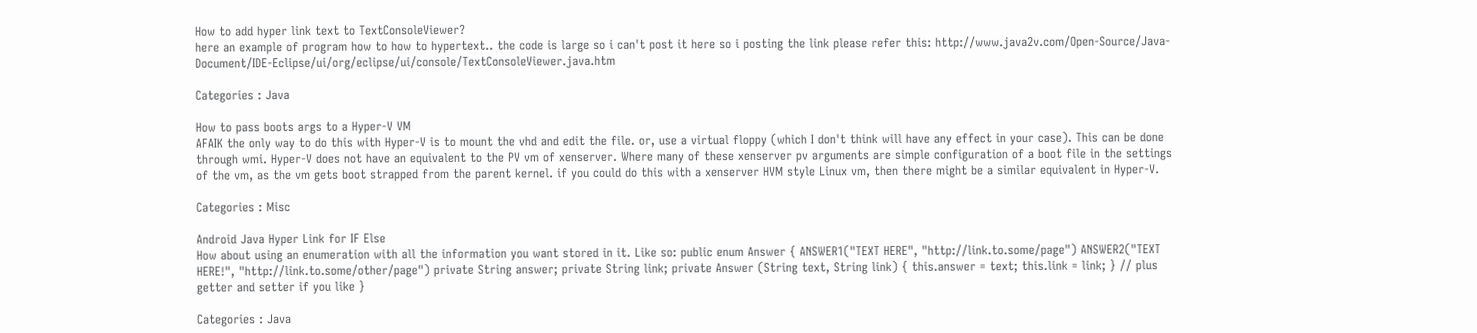How to add hyper link text to TextConsoleViewer?
here an example of program how to how to hypertext.. the code is large so i can't post it here so i posting the link please refer this: http://www.java2v.com/Open-Source/Java-Document/IDE-Eclipse/ui/org/eclipse/ui/console/TextConsoleViewer.java.htm

Categories : Java

How to pass boots args to a Hyper-V VM
AFAIK the only way to do this with Hyper-V is to mount the vhd and edit the file. or, use a virtual floppy (which I don't think will have any effect in your case). This can be done through wmi. Hyper-V does not have an equivalent to the PV vm of xenserver. Where many of these xenserver pv arguments are simple configuration of a boot file in the settings of the vm, as the vm gets boot strapped from the parent kernel. if you could do this with a xenserver HVM style Linux vm, then there might be a similar equivalent in Hyper-V.

Categories : Misc

Android Java Hyper Link for IF Else
How about using an enumeration with all the information you want stored in it. Like so: public enum Answer { ANSWER1("TEXT HERE", "http://link.to.some/page") ANSWER2("TEXT HERE!", "http://link.to.some/other/page") private String answer; private String link; private Answer (String text, String link) { this.answer = text; this.link = link; } // plus getter and setter if you like }

Categories : Java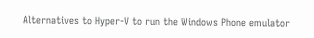Alternatives to Hyper-V to run the Windows Phone emulator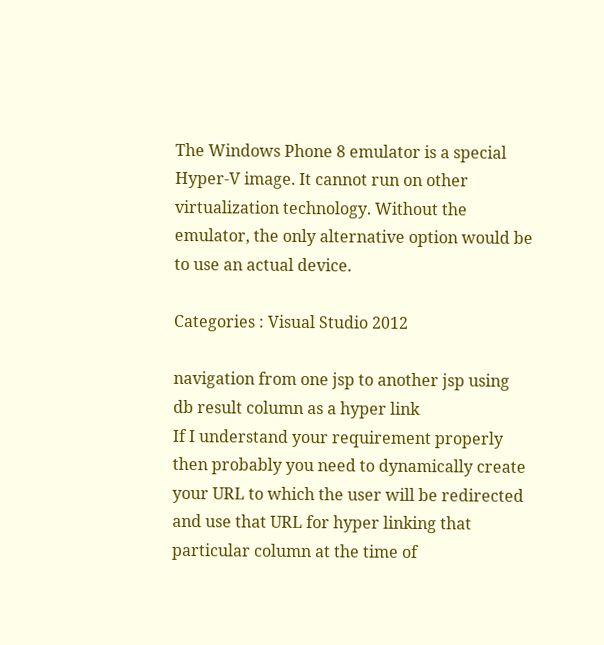The Windows Phone 8 emulator is a special Hyper-V image. It cannot run on other virtualization technology. Without the emulator, the only alternative option would be to use an actual device.

Categories : Visual Studio 2012

navigation from one jsp to another jsp using db result column as a hyper link
If I understand your requirement properly then probably you need to dynamically create your URL to which the user will be redirected and use that URL for hyper linking that particular column at the time of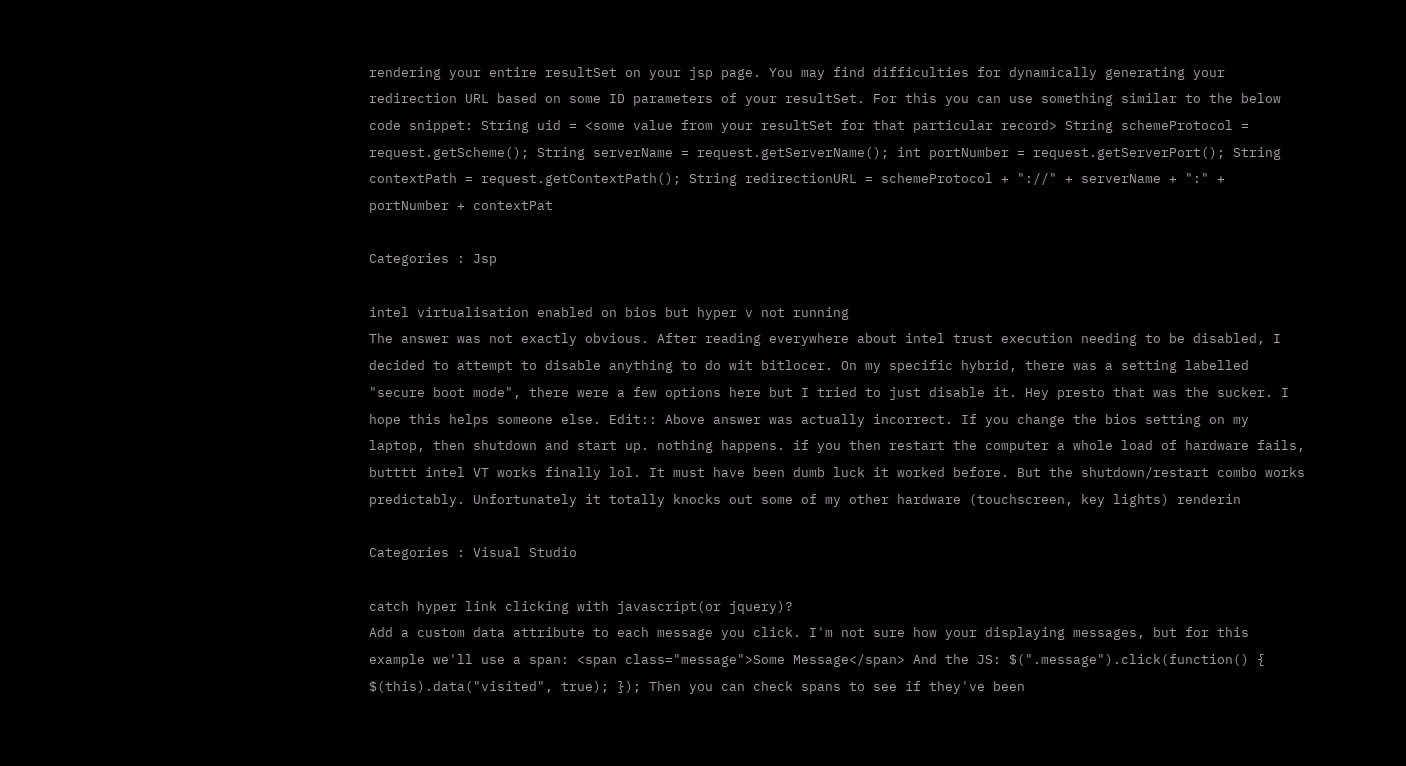rendering your entire resultSet on your jsp page. You may find difficulties for dynamically generating your redirection URL based on some ID parameters of your resultSet. For this you can use something similar to the below code snippet: String uid = <some value from your resultSet for that particular record> String schemeProtocol = request.getScheme(); String serverName = request.getServerName(); int portNumber = request.getServerPort(); String contextPath = request.getContextPath(); String redirectionURL = schemeProtocol + "://" + serverName + ":" + portNumber + contextPat

Categories : Jsp

intel virtualisation enabled on bios but hyper v not running
The answer was not exactly obvious. After reading everywhere about intel trust execution needing to be disabled, I decided to attempt to disable anything to do wit bitlocer. On my specific hybrid, there was a setting labelled "secure boot mode", there were a few options here but I tried to just disable it. Hey presto that was the sucker. I hope this helps someone else. Edit:: Above answer was actually incorrect. If you change the bios setting on my laptop, then shutdown and start up. nothing happens. if you then restart the computer a whole load of hardware fails, butttt intel VT works finally lol. It must have been dumb luck it worked before. But the shutdown/restart combo works predictably. Unfortunately it totally knocks out some of my other hardware (touchscreen, key lights) renderin

Categories : Visual Studio

catch hyper link clicking with javascript(or jquery)?
Add a custom data attribute to each message you click. I'm not sure how your displaying messages, but for this example we'll use a span: <span class="message">Some Message</span> And the JS: $(".message").click(function() { $(this).data("visited", true); }); Then you can check spans to see if they've been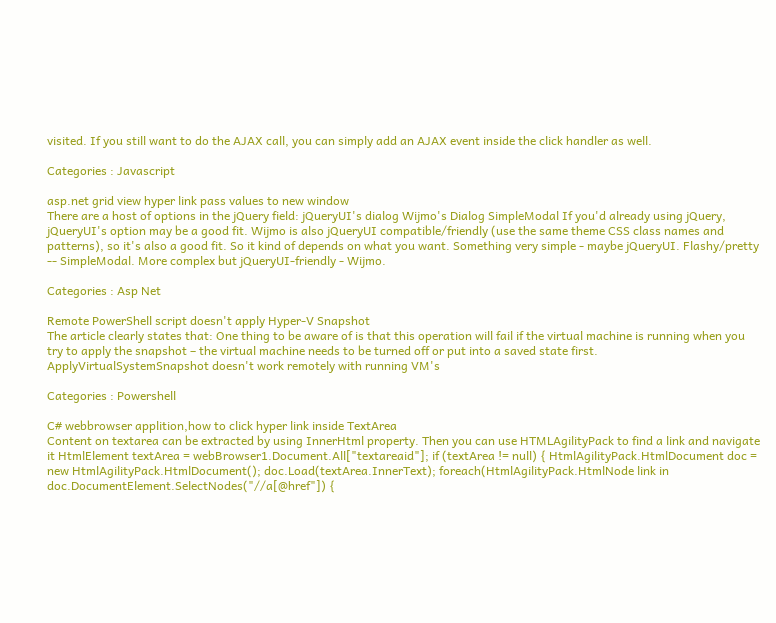visited. If you still want to do the AJAX call, you can simply add an AJAX event inside the click handler as well.

Categories : Javascript

asp.net grid view hyper link pass values to new window
There are a host of options in the jQuery field: jQueryUI's dialog Wijmo's Dialog SimpleModal If you'd already using jQuery, jQueryUI's option may be a good fit. Wijmo is also jQueryUI compatible/friendly (use the same theme CSS class names and patterns), so it's also a good fit. So it kind of depends on what you want. Something very simple - maybe jQueryUI. Flashy/pretty -- SimpleModal. More complex but jQueryUI-friendly - Wijmo.

Categories : Asp Net

Remote PowerShell script doesn't apply Hyper-V Snapshot
The article clearly states that: One thing to be aware of is that this operation will fail if the virtual machine is running when you try to apply the snapshot – the virtual machine needs to be turned off or put into a saved state first. ApplyVirtualSystemSnapshot doesn't work remotely with running VM's

Categories : Powershell

C# webbrowser applition,how to click hyper link inside TextArea
Content on textarea can be extracted by using InnerHtml property. Then you can use HTMLAgilityPack to find a link and navigate it HtmlElement textArea = webBrowser1.Document.All["textareaid"]; if (textArea != null) { HtmlAgilityPack.HtmlDocument doc = new HtmlAgilityPack.HtmlDocument(); doc.Load(textArea.InnerText); foreach(HtmlAgilityPack.HtmlNode link in doc.DocumentElement.SelectNodes("//a[@href"]) {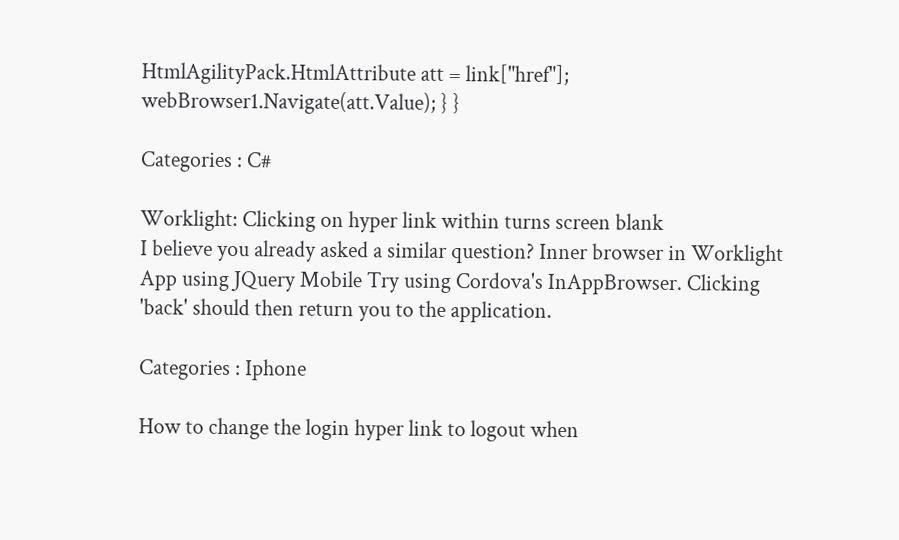HtmlAgilityPack.HtmlAttribute att = link["href"]; webBrowser1.Navigate(att.Value); } }

Categories : C#

Worklight: Clicking on hyper link within turns screen blank
I believe you already asked a similar question? Inner browser in Worklight App using JQuery Mobile Try using Cordova's InAppBrowser. Clicking 'back' should then return you to the application.

Categories : Iphone

How to change the login hyper link to logout when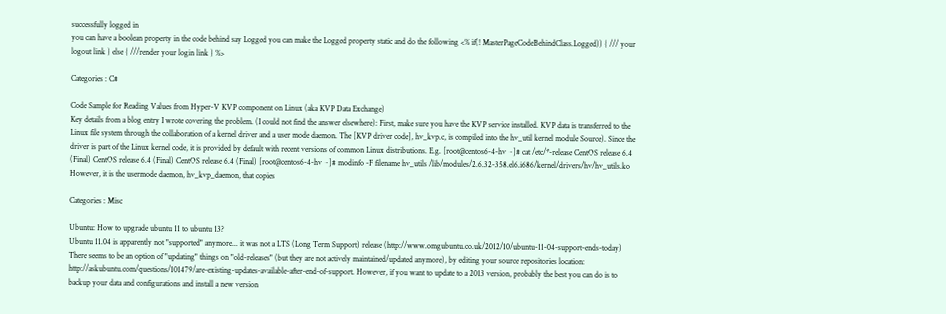successfully logged in
you can have a boolean property in the code behind say Logged you can make the Logged property static and do the following <% if(! MasterPageCodeBehindClass.Logged)) { /// your logout link } else { ///render your login link } %>

Categories : C#

Code Sample for Reading Values from Hyper-V KVP component on Linux (aka KVP Data Exchange)
Key details from a blog entry I wrote covering the problem. (I could not find the answer elsewhere): First, make sure you have the KVP service installed. KVP data is transferred to the Linux file system through the collaboration of a kernel driver and a user mode daemon. The [KVP driver code], hv_kvp.c, is compiled into the hv_util kernel module Source). Since the driver is part of the Linux kernel code, it is provided by default with recent versions of common Linux distributions. E.g. [root@centos6-4-hv ~]# cat /etc/*-release CentOS release 6.4 (Final) CentOS release 6.4 (Final) CentOS release 6.4 (Final) [root@centos6-4-hv ~]# modinfo -F filename hv_utils /lib/modules/2.6.32-358.el6.i686/kernel/drivers/hv/hv_utils.ko However, it is the usermode daemon, hv_kvp_daemon, that copies

Categories : Misc

Ubuntu: How to upgrade ubuntu 11 to ubuntu 13?
Ubuntu 11.04 is apparently not "supported" anymore... it was not a LTS (Long Term Support) release (http://www.omgubuntu.co.uk/2012/10/ubuntu-11-04-support-ends-today) There seems to be an option of "updating" things on "old-releases" (but they are not actively maintained/updated anymore), by editing your source repositories location: http://askubuntu.com/questions/101479/are-existing-updates-available-after-end-of-support. However, if you want to update to a 2013 version, probably the best you can do is to backup your data and configurations and install a new version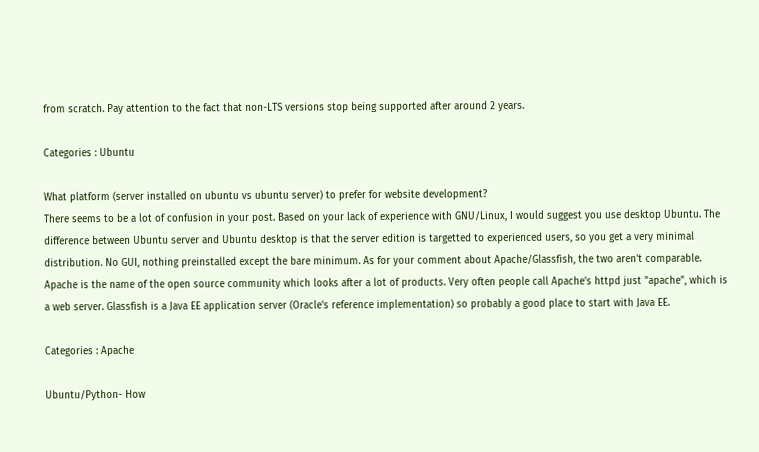from scratch. Pay attention to the fact that non-LTS versions stop being supported after around 2 years.

Categories : Ubuntu

What platform (server installed on ubuntu vs ubuntu server) to prefer for website development?
There seems to be a lot of confusion in your post. Based on your lack of experience with GNU/Linux, I would suggest you use desktop Ubuntu. The difference between Ubuntu server and Ubuntu desktop is that the server edition is targetted to experienced users, so you get a very minimal distribution. No GUI, nothing preinstalled except the bare minimum. As for your comment about Apache/Glassfish, the two aren't comparable. Apache is the name of the open source community which looks after a lot of products. Very often people call Apache's httpd just "apache", which is a web server. Glassfish is a Java EE application server (Oracle's reference implementation) so probably a good place to start with Java EE.

Categories : Apache

Ubuntu/Python- How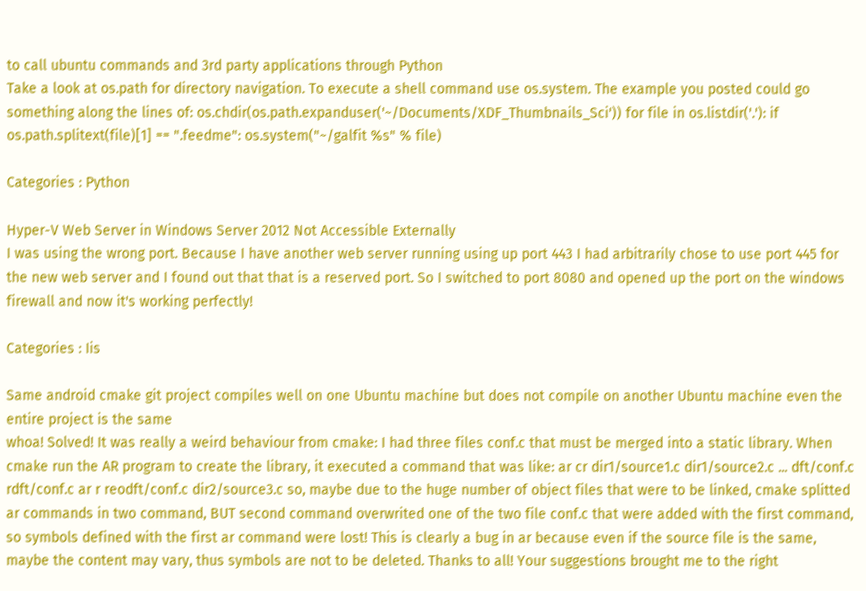to call ubuntu commands and 3rd party applications through Python
Take a look at os.path for directory navigation. To execute a shell command use os.system. The example you posted could go something along the lines of: os.chdir(os.path.expanduser('~/Documents/XDF_Thumbnails_Sci')) for file in os.listdir('.'): if os.path.splitext(file)[1] == ".feedme": os.system("~/galfit %s" % file)

Categories : Python

Hyper-V Web Server in Windows Server 2012 Not Accessible Externally
I was using the wrong port. Because I have another web server running using up port 443 I had arbitrarily chose to use port 445 for the new web server and I found out that that is a reserved port. So I switched to port 8080 and opened up the port on the windows firewall and now it's working perfectly!

Categories : Iis

Same android cmake git project compiles well on one Ubuntu machine but does not compile on another Ubuntu machine even the entire project is the same
whoa! Solved! It was really a weird behaviour from cmake: I had three files conf.c that must be merged into a static library. When cmake run the AR program to create the library, it executed a command that was like: ar cr dir1/source1.c dir1/source2.c ... dft/conf.c rdft/conf.c ar r reodft/conf.c dir2/source3.c so, maybe due to the huge number of object files that were to be linked, cmake splitted ar commands in two command, BUT second command overwrited one of the two file conf.c that were added with the first command, so symbols defined with the first ar command were lost! This is clearly a bug in ar because even if the source file is the same, maybe the content may vary, thus symbols are not to be deleted. Thanks to all! Your suggestions brought me to the right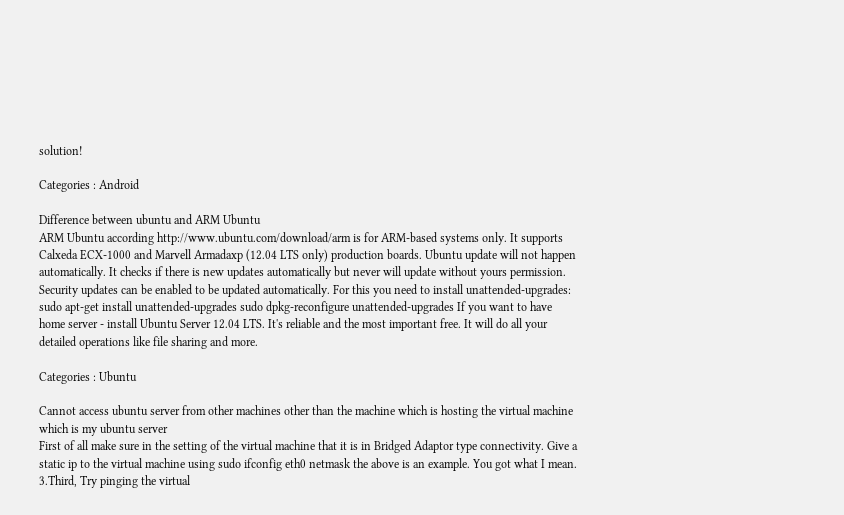solution!

Categories : Android

Difference between ubuntu and ARM Ubuntu
ARM Ubuntu according http://www.ubuntu.com/download/arm is for ARM-based systems only. It supports Calxeda ECX-1000 and Marvell Armadaxp (12.04 LTS only) production boards. Ubuntu update will not happen automatically. It checks if there is new updates automatically but never will update without yours permission. Security updates can be enabled to be updated automatically. For this you need to install unattended-upgrades: sudo apt-get install unattended-upgrades sudo dpkg-reconfigure unattended-upgrades If you want to have home server - install Ubuntu Server 12.04 LTS. It's reliable and the most important free. It will do all your detailed operations like file sharing and more.

Categories : Ubuntu

Cannot access ubuntu server from other machines other than the machine which is hosting the virtual machine which is my ubuntu server
First of all make sure in the setting of the virtual machine that it is in Bridged Adaptor type connectivity. Give a static ip to the virtual machine using sudo ifconfig eth0 netmask the above is an example. You got what I mean. 3.Third, Try pinging the virtual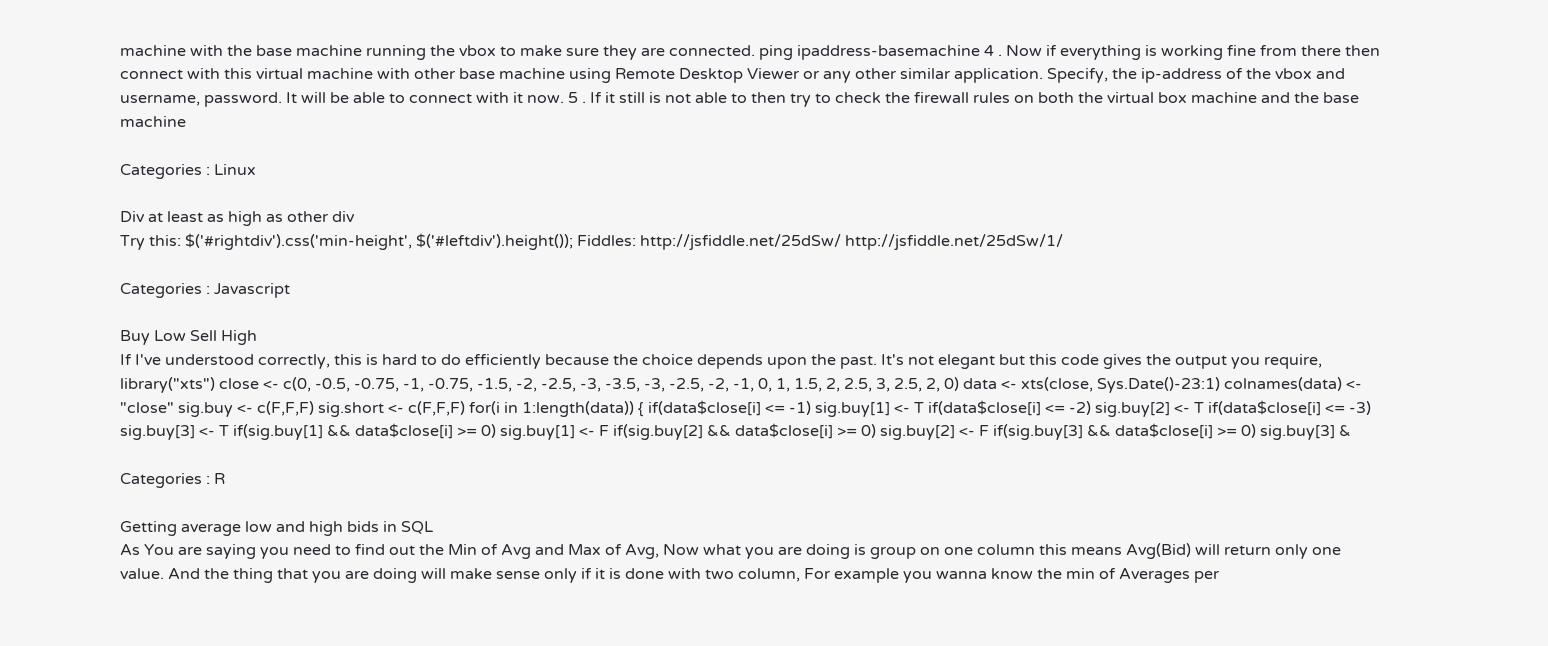machine with the base machine running the vbox to make sure they are connected. ping ipaddress-basemachine 4 . Now if everything is working fine from there then connect with this virtual machine with other base machine using Remote Desktop Viewer or any other similar application. Specify, the ip-address of the vbox and username, password. It will be able to connect with it now. 5 . If it still is not able to then try to check the firewall rules on both the virtual box machine and the base machine

Categories : Linux

Div at least as high as other div
Try this: $('#rightdiv').css('min-height', $('#leftdiv').height()); Fiddles: http://jsfiddle.net/25dSw/ http://jsfiddle.net/25dSw/1/

Categories : Javascript

Buy Low Sell High
If I've understood correctly, this is hard to do efficiently because the choice depends upon the past. It's not elegant but this code gives the output you require, library("xts") close <- c(0, -0.5, -0.75, -1, -0.75, -1.5, -2, -2.5, -3, -3.5, -3, -2.5, -2, -1, 0, 1, 1.5, 2, 2.5, 3, 2.5, 2, 0) data <- xts(close, Sys.Date()-23:1) colnames(data) <- "close" sig.buy <- c(F,F,F) sig.short <- c(F,F,F) for(i in 1:length(data)) { if(data$close[i] <= -1) sig.buy[1] <- T if(data$close[i] <= -2) sig.buy[2] <- T if(data$close[i] <= -3) sig.buy[3] <- T if(sig.buy[1] && data$close[i] >= 0) sig.buy[1] <- F if(sig.buy[2] && data$close[i] >= 0) sig.buy[2] <- F if(sig.buy[3] && data$close[i] >= 0) sig.buy[3] &

Categories : R

Getting average low and high bids in SQL
As You are saying you need to find out the Min of Avg and Max of Avg, Now what you are doing is group on one column this means Avg(Bid) will return only one value. And the thing that you are doing will make sense only if it is done with two column, For example you wanna know the min of Averages per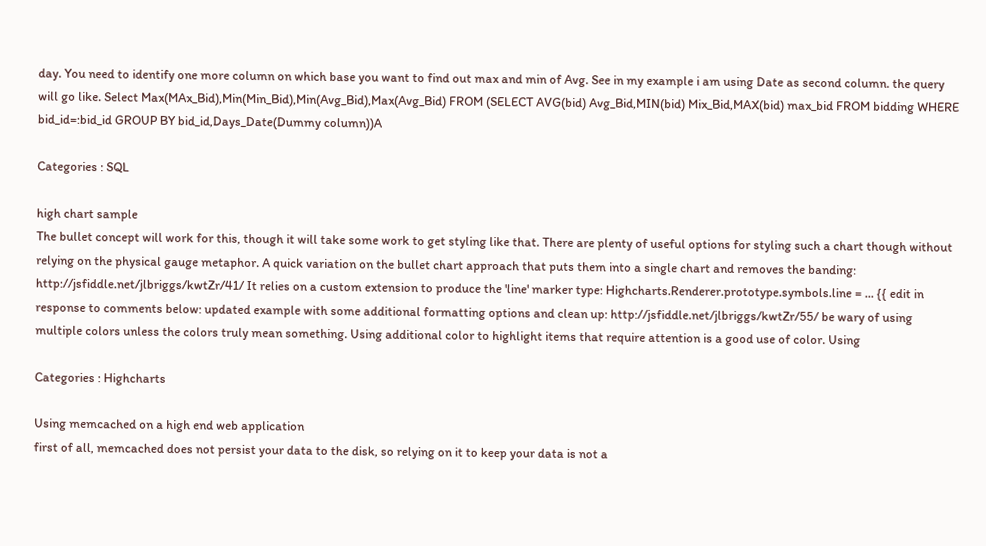day. You need to identify one more column on which base you want to find out max and min of Avg. See in my example i am using Date as second column. the query will go like. Select Max(MAx_Bid),Min(Min_Bid),Min(Avg_Bid),Max(Avg_Bid) FROM (SELECT AVG(bid) Avg_Bid,MIN(bid) Mix_Bid,MAX(bid) max_bid FROM bidding WHERE bid_id=:bid_id GROUP BY bid_id,Days_Date(Dummy column))A

Categories : SQL

high chart sample
The bullet concept will work for this, though it will take some work to get styling like that. There are plenty of useful options for styling such a chart though without relying on the physical gauge metaphor. A quick variation on the bullet chart approach that puts them into a single chart and removes the banding: http://jsfiddle.net/jlbriggs/kwtZr/41/ It relies on a custom extension to produce the 'line' marker type: Highcharts.Renderer.prototype.symbols.line = ... {{ edit in response to comments below: updated example with some additional formatting options and clean up: http://jsfiddle.net/jlbriggs/kwtZr/55/ be wary of using multiple colors unless the colors truly mean something. Using additional color to highlight items that require attention is a good use of color. Using

Categories : Highcharts

Using memcached on a high end web application
first of all, memcached does not persist your data to the disk, so relying on it to keep your data is not a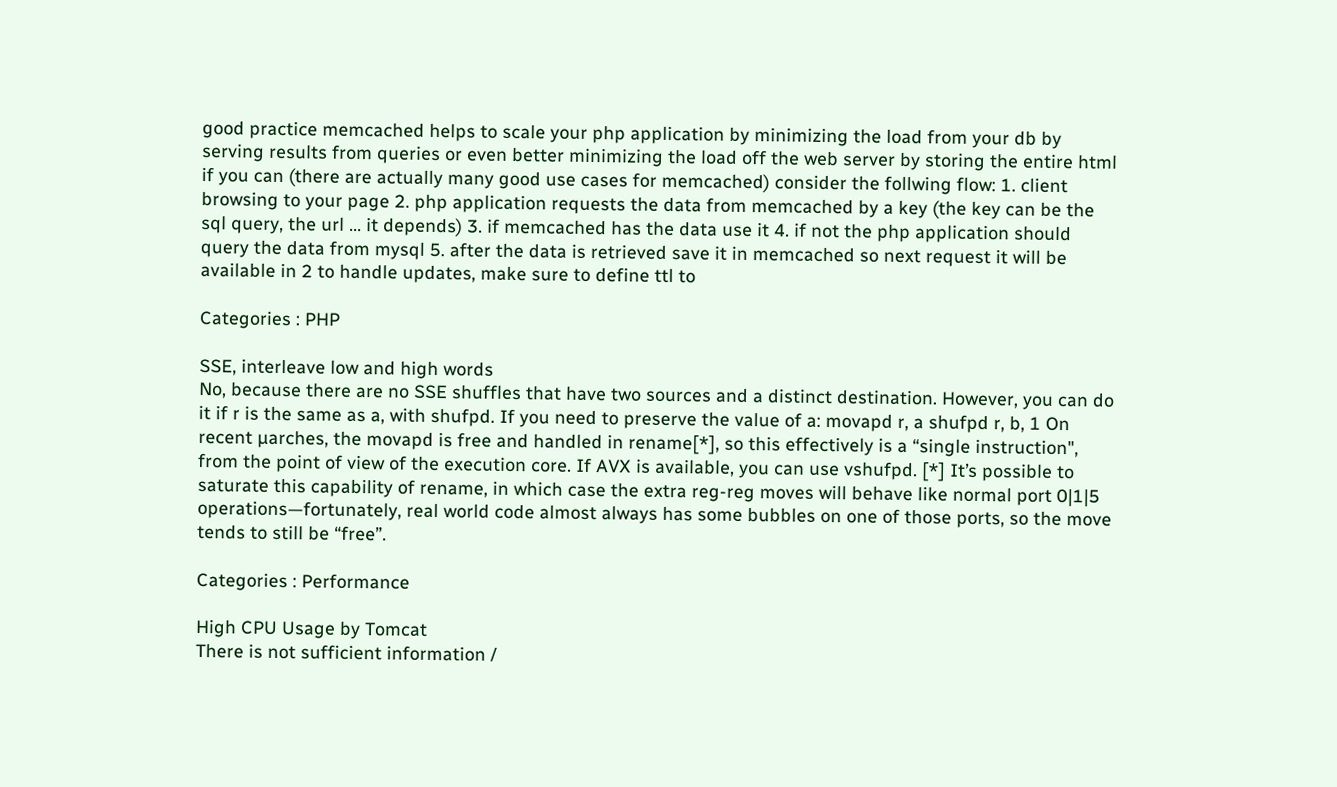good practice memcached helps to scale your php application by minimizing the load from your db by serving results from queries or even better minimizing the load off the web server by storing the entire html if you can (there are actually many good use cases for memcached) consider the follwing flow: 1. client browsing to your page 2. php application requests the data from memcached by a key (the key can be the sql query, the url ... it depends) 3. if memcached has the data use it 4. if not the php application should query the data from mysql 5. after the data is retrieved save it in memcached so next request it will be available in 2 to handle updates, make sure to define ttl to

Categories : PHP

SSE, interleave low and high words
No, because there are no SSE shuffles that have two sources and a distinct destination. However, you can do it if r is the same as a, with shufpd. If you need to preserve the value of a: movapd r, a shufpd r, b, 1 On recent µarches, the movapd is free and handled in rename[*], so this effectively is a “single instruction", from the point of view of the execution core. If AVX is available, you can use vshufpd. [*] It’s possible to saturate this capability of rename, in which case the extra reg-reg moves will behave like normal port 0|1|5 operations—fortunately, real world code almost always has some bubbles on one of those ports, so the move tends to still be “free”.

Categories : Performance

High CPU Usage by Tomcat
There is not sufficient information /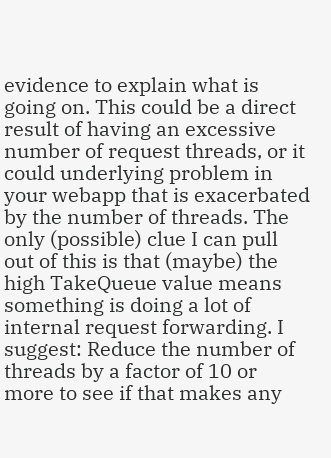evidence to explain what is going on. This could be a direct result of having an excessive number of request threads, or it could underlying problem in your webapp that is exacerbated by the number of threads. The only (possible) clue I can pull out of this is that (maybe) the high TakeQueue value means something is doing a lot of internal request forwarding. I suggest: Reduce the number of threads by a factor of 10 or more to see if that makes any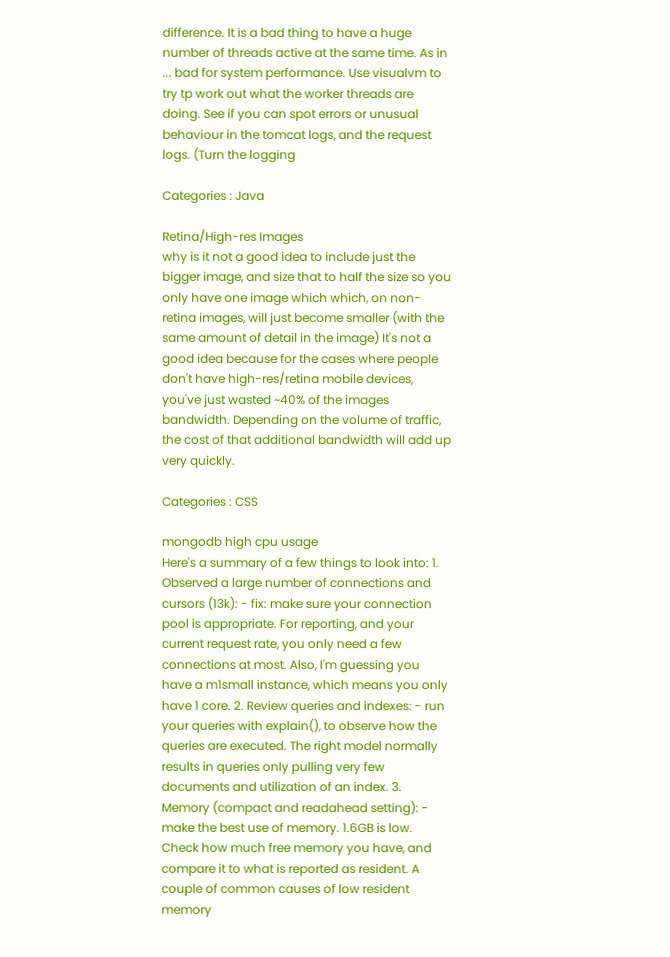difference. It is a bad thing to have a huge number of threads active at the same time. As in ... bad for system performance. Use visualvm to try tp work out what the worker threads are doing. See if you can spot errors or unusual behaviour in the tomcat logs, and the request logs. (Turn the logging

Categories : Java

Retina/High-res Images
why is it not a good idea to include just the bigger image, and size that to half the size so you only have one image which which, on non-retina images, will just become smaller (with the same amount of detail in the image) It's not a good idea because for the cases where people don't have high-res/retina mobile devices, you've just wasted ~40% of the images bandwidth. Depending on the volume of traffic, the cost of that additional bandwidth will add up very quickly.

Categories : CSS

mongodb high cpu usage
Here's a summary of a few things to look into: 1. Observed a large number of connections and cursors (13k): - fix: make sure your connection pool is appropriate. For reporting, and your current request rate, you only need a few connections at most. Also, I'm guessing you have a m1small instance, which means you only have 1 core. 2. Review queries and indexes: - run your queries with explain(), to observe how the queries are executed. The right model normally results in queries only pulling very few documents and utilization of an index. 3. Memory (compact and readahead setting): - make the best use of memory. 1.6GB is low. Check how much free memory you have, and compare it to what is reported as resident. A couple of common causes of low resident memory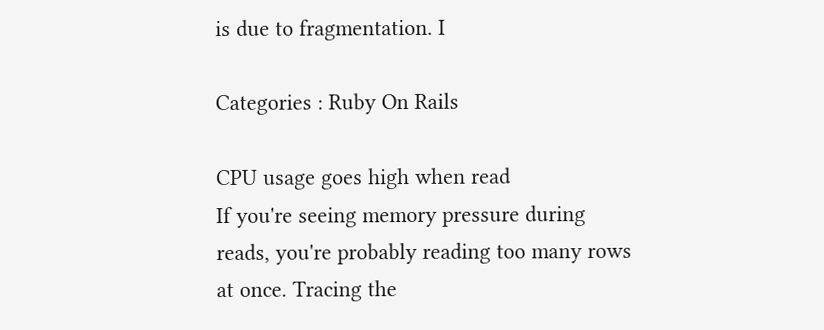is due to fragmentation. I

Categories : Ruby On Rails

CPU usage goes high when read
If you're seeing memory pressure during reads, you're probably reading too many rows at once. Tracing the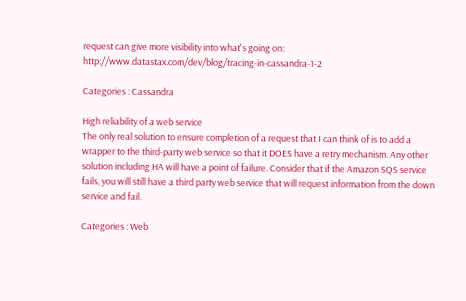request can give more visibility into what's going on: http://www.datastax.com/dev/blog/tracing-in-cassandra-1-2

Categories : Cassandra

High reliability of a web service
The only real solution to ensure completion of a request that I can think of is to add a wrapper to the third-party web service so that it DOES have a retry mechanism. Any other solution including HA will have a point of failure. Consider that if the Amazon SQS service fails, you will still have a third party web service that will request information from the down service and fail.

Categories : Web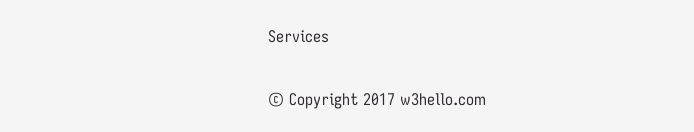Services

© Copyright 2017 w3hello.com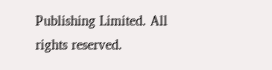Publishing Limited. All rights reserved.